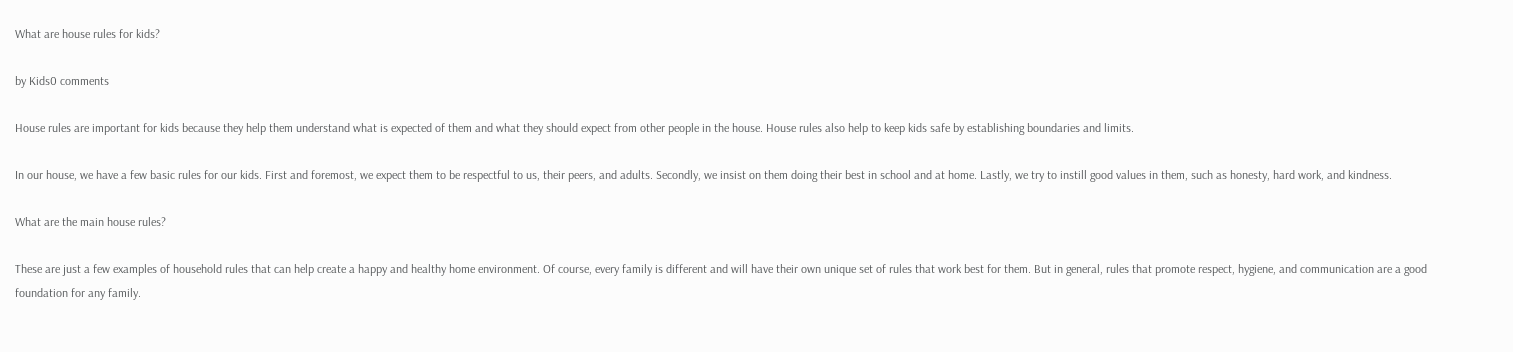What are house rules for kids?

by Kids0 comments

House rules are important for kids because they help them understand what is expected of them and what they should expect from other people in the house. House rules also help to keep kids safe by establishing boundaries and limits.

In our house, we have a few basic rules for our kids. First and foremost, we expect them to be respectful to us, their peers, and adults. Secondly, we insist on them doing their best in school and at home. Lastly, we try to instill good values in them, such as honesty, hard work, and kindness.

What are the main house rules?

These are just a few examples of household rules that can help create a happy and healthy home environment. Of course, every family is different and will have their own unique set of rules that work best for them. But in general, rules that promote respect, hygiene, and communication are a good foundation for any family.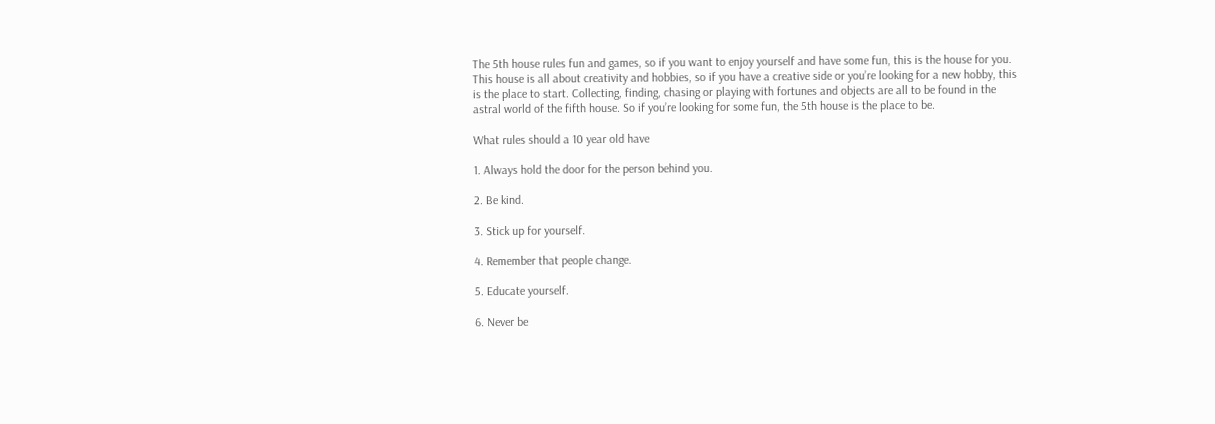The 5th house rules fun and games, so if you want to enjoy yourself and have some fun, this is the house for you. This house is all about creativity and hobbies, so if you have a creative side or you’re looking for a new hobby, this is the place to start. Collecting, finding, chasing or playing with fortunes and objects are all to be found in the astral world of the fifth house. So if you’re looking for some fun, the 5th house is the place to be.

What rules should a 10 year old have

1. Always hold the door for the person behind you.

2. Be kind.

3. Stick up for yourself.

4. Remember that people change.

5. Educate yourself.

6. Never be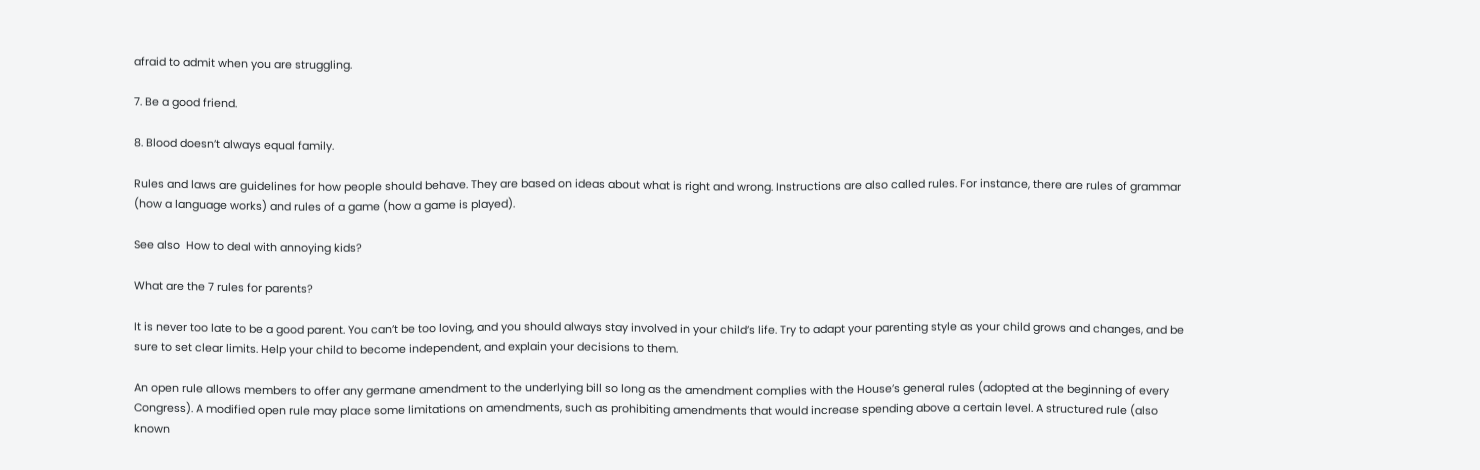afraid to admit when you are struggling.

7. Be a good friend.

8. Blood doesn’t always equal family.

Rules and laws are guidelines for how people should behave. They are based on ideas about what is right and wrong. Instructions are also called rules. For instance, there are rules of grammar (how a language works) and rules of a game (how a game is played).

See also  How to deal with annoying kids?

What are the 7 rules for parents?

It is never too late to be a good parent. You can’t be too loving, and you should always stay involved in your child’s life. Try to adapt your parenting style as your child grows and changes, and be sure to set clear limits. Help your child to become independent, and explain your decisions to them.

An open rule allows members to offer any germane amendment to the underlying bill so long as the amendment complies with the House’s general rules (adopted at the beginning of every Congress). A modified open rule may place some limitations on amendments, such as prohibiting amendments that would increase spending above a certain level. A structured rule (also known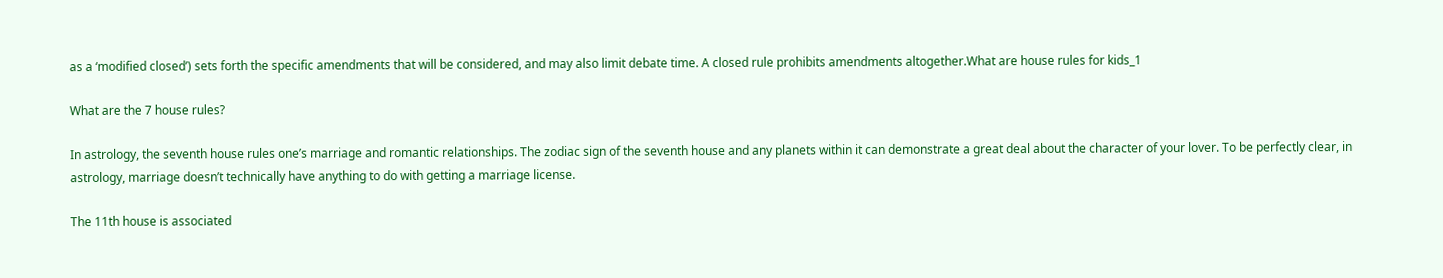as a ‘modified closed’) sets forth the specific amendments that will be considered, and may also limit debate time. A closed rule prohibits amendments altogether.What are house rules for kids_1

What are the 7 house rules?

In astrology, the seventh house rules one’s marriage and romantic relationships. The zodiac sign of the seventh house and any planets within it can demonstrate a great deal about the character of your lover. To be perfectly clear, in astrology, marriage doesn’t technically have anything to do with getting a marriage license.

The 11th house is associated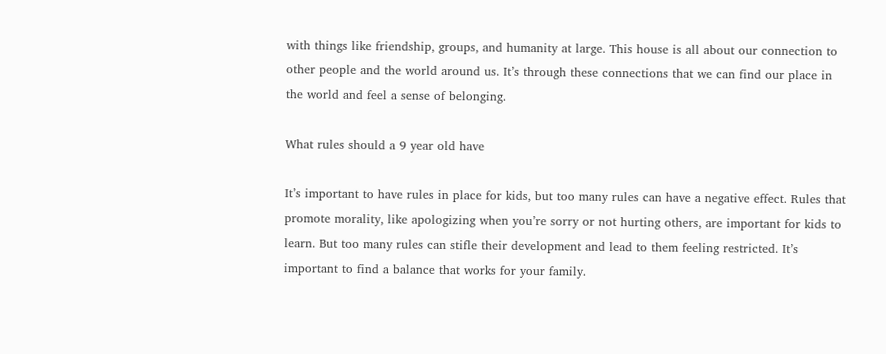with things like friendship, groups, and humanity at large. This house is all about our connection to other people and the world around us. It’s through these connections that we can find our place in the world and feel a sense of belonging.

What rules should a 9 year old have

It’s important to have rules in place for kids, but too many rules can have a negative effect. Rules that promote morality, like apologizing when you’re sorry or not hurting others, are important for kids to learn. But too many rules can stifle their development and lead to them feeling restricted. It’s important to find a balance that works for your family.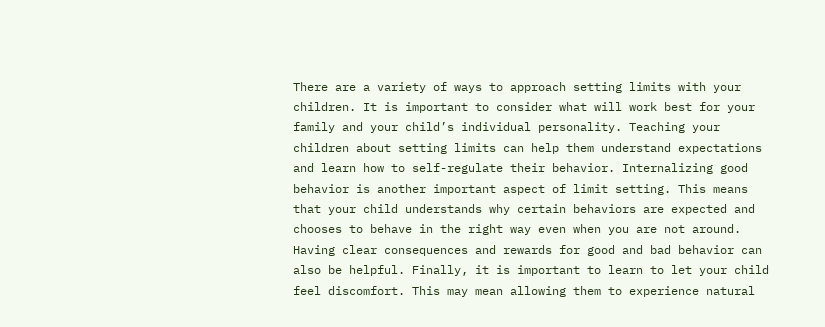There are a variety of ways to approach setting limits with your children. It is important to consider what will work best for your family and your child’s individual personality. Teaching your children about setting limits can help them understand expectations and learn how to self-regulate their behavior. Internalizing good behavior is another important aspect of limit setting. This means that your child understands why certain behaviors are expected and chooses to behave in the right way even when you are not around. Having clear consequences and rewards for good and bad behavior can also be helpful. Finally, it is important to learn to let your child feel discomfort. This may mean allowing them to experience natural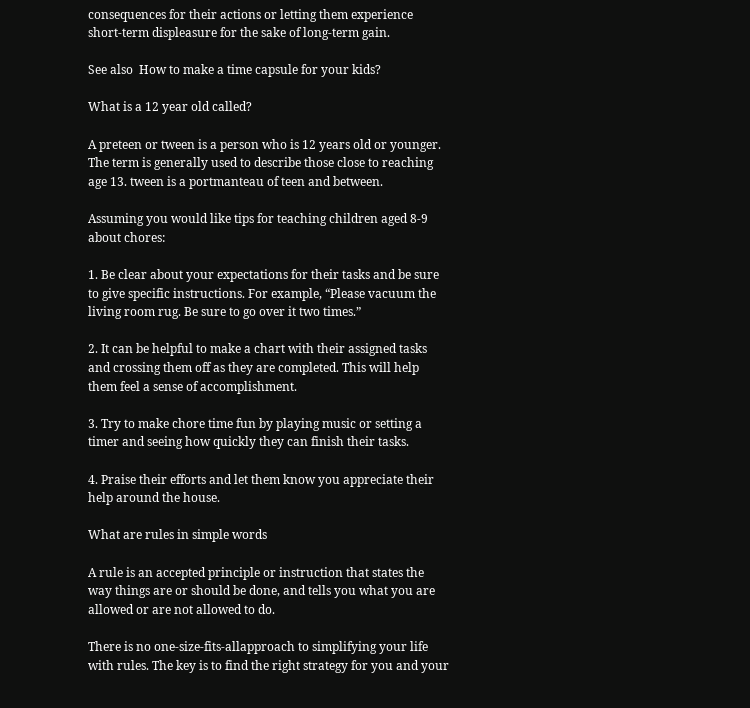consequences for their actions or letting them experience short-term displeasure for the sake of long-term gain.

See also  How to make a time capsule for your kids?

What is a 12 year old called?

A preteen or tween is a person who is 12 years old or younger. The term is generally used to describe those close to reaching age 13. tween is a portmanteau of teen and between.

Assuming you would like tips for teaching children aged 8-9 about chores:

1. Be clear about your expectations for their tasks and be sure to give specific instructions. For example, “Please vacuum the living room rug. Be sure to go over it two times.”

2. It can be helpful to make a chart with their assigned tasks and crossing them off as they are completed. This will help them feel a sense of accomplishment.

3. Try to make chore time fun by playing music or setting a timer and seeing how quickly they can finish their tasks.

4. Praise their efforts and let them know you appreciate their help around the house.

What are rules in simple words

A rule is an accepted principle or instruction that states the way things are or should be done, and tells you what you are allowed or are not allowed to do.

There is no one-size-fits-allapproach to simplifying your life with rules. The key is to find the right strategy for you and your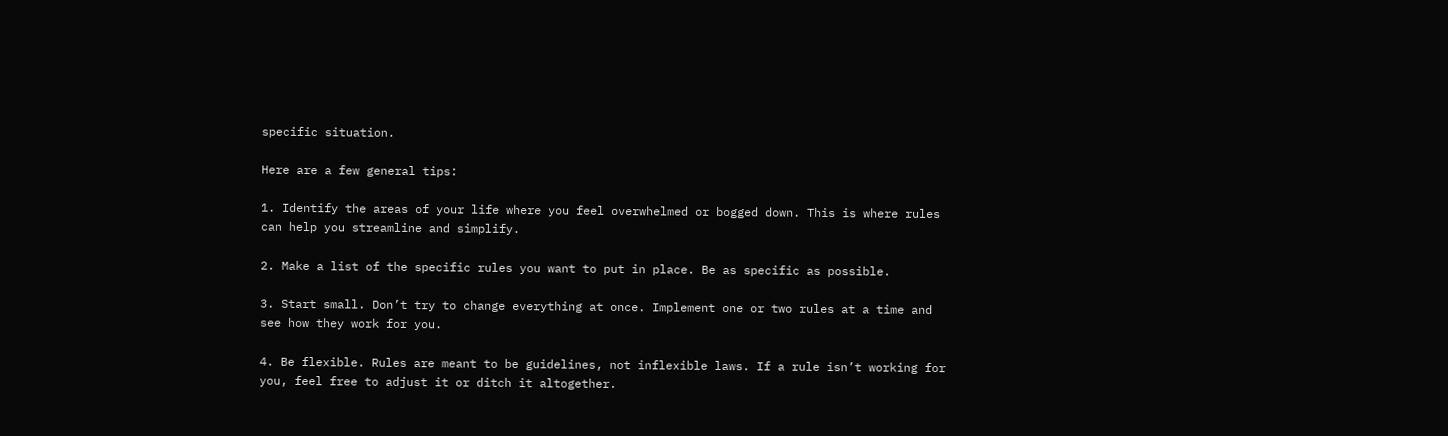specific situation.

Here are a few general tips:

1. Identify the areas of your life where you feel overwhelmed or bogged down. This is where rules can help you streamline and simplify.

2. Make a list of the specific rules you want to put in place. Be as specific as possible.

3. Start small. Don’t try to change everything at once. Implement one or two rules at a time and see how they work for you.

4. Be flexible. Rules are meant to be guidelines, not inflexible laws. If a rule isn’t working for you, feel free to adjust it or ditch it altogether.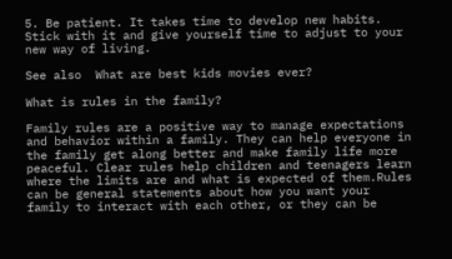5. Be patient. It takes time to develop new habits. Stick with it and give yourself time to adjust to your new way of living.

See also  What are best kids movies ever?

What is rules in the family?

Family rules are a positive way to manage expectations and behavior within a family. They can help everyone in the family get along better and make family life more peaceful. Clear rules help children and teenagers learn where the limits are and what is expected of them.Rules can be general statements about how you want your family to interact with each other, or they can be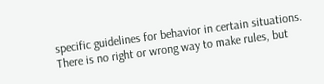specific guidelines for behavior in certain situations. There is no right or wrong way to make rules, but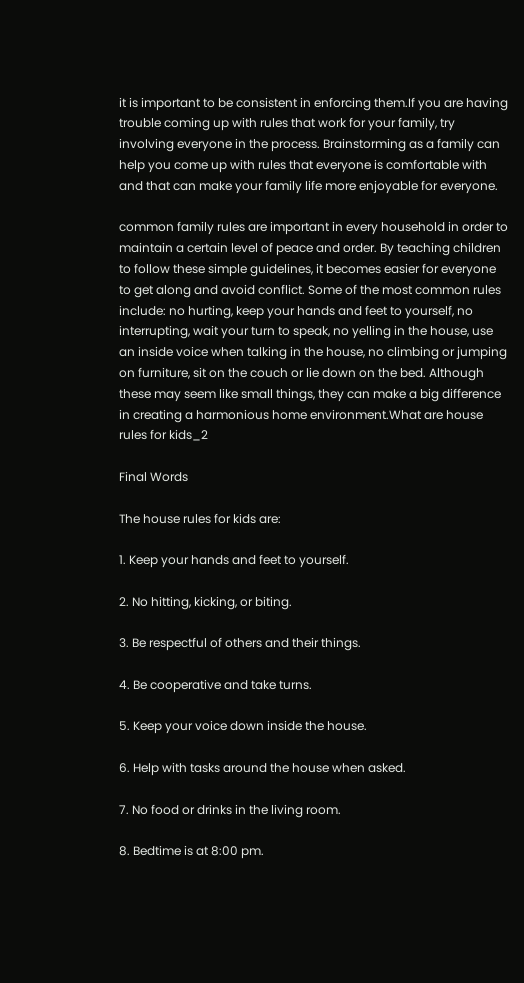it is important to be consistent in enforcing them.If you are having trouble coming up with rules that work for your family, try involving everyone in the process. Brainstorming as a family can help you come up with rules that everyone is comfortable with and that can make your family life more enjoyable for everyone.

common family rules are important in every household in order to maintain a certain level of peace and order. By teaching children to follow these simple guidelines, it becomes easier for everyone to get along and avoid conflict. Some of the most common rules include: no hurting, keep your hands and feet to yourself, no interrupting, wait your turn to speak, no yelling in the house, use an inside voice when talking in the house, no climbing or jumping on furniture, sit on the couch or lie down on the bed. Although these may seem like small things, they can make a big difference in creating a harmonious home environment.What are house rules for kids_2

Final Words

The house rules for kids are:

1. Keep your hands and feet to yourself.

2. No hitting, kicking, or biting.

3. Be respectful of others and their things.

4. Be cooperative and take turns.

5. Keep your voice down inside the house.

6. Help with tasks around the house when asked.

7. No food or drinks in the living room.

8. Bedtime is at 8:00 pm.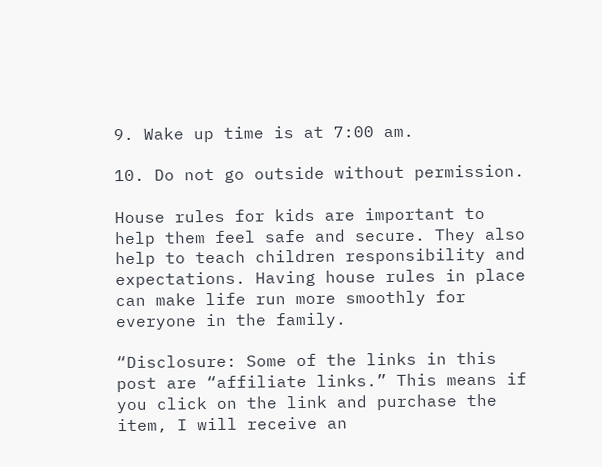9. Wake up time is at 7:00 am.

10. Do not go outside without permission.

House rules for kids are important to help them feel safe and secure. They also help to teach children responsibility and expectations. Having house rules in place can make life run more smoothly for everyone in the family.

“Disclosure: Some of the links in this post are “affiliate links.” This means if you click on the link and purchase the item, I will receive an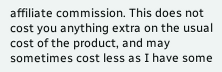affiliate commission. This does not cost you anything extra on the usual cost of the product, and may sometimes cost less as I have some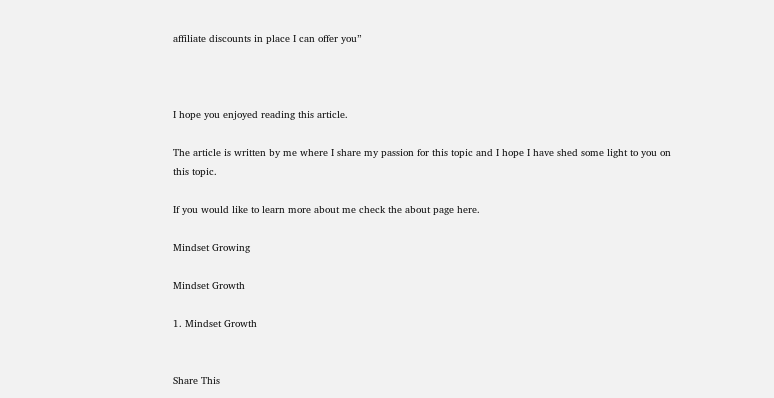affiliate discounts in place I can offer you”



I hope you enjoyed reading this article.

The article is written by me where I share my passion for this topic and I hope I have shed some light to you on this topic.

If you would like to learn more about me check the about page here.

Mindset Growing

Mindset Growth

1. Mindset Growth


Share This